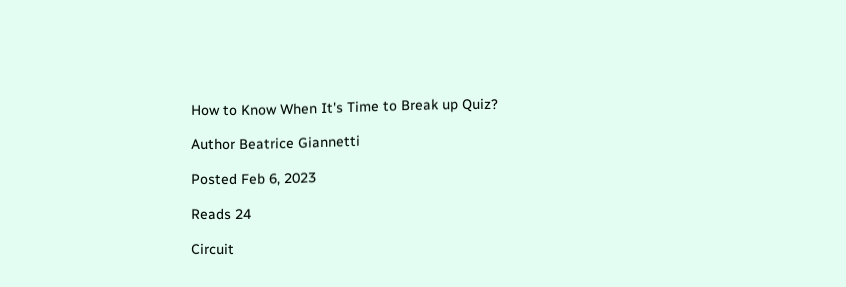How to Know When It's Time to Break up Quiz?

Author Beatrice Giannetti

Posted Feb 6, 2023

Reads 24

Circuit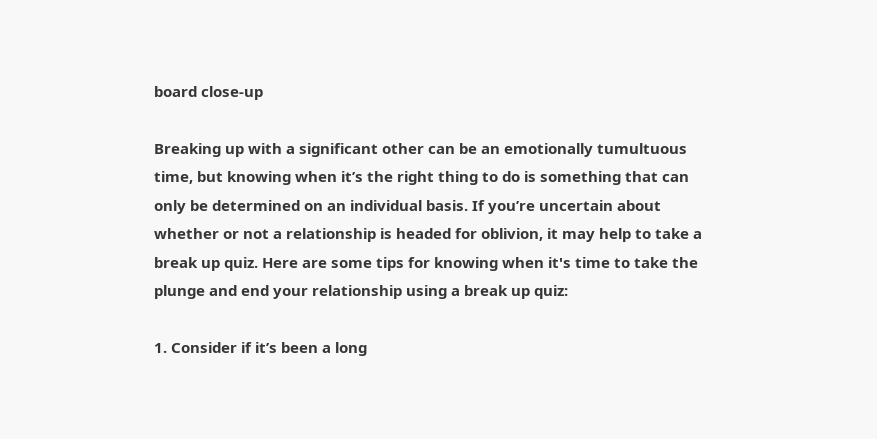board close-up

Breaking up with a significant other can be an emotionally tumultuous time, but knowing when it’s the right thing to do is something that can only be determined on an individual basis. If you’re uncertain about whether or not a relationship is headed for oblivion, it may help to take a break up quiz. Here are some tips for knowing when it's time to take the plunge and end your relationship using a break up quiz:

1. Consider if it’s been a long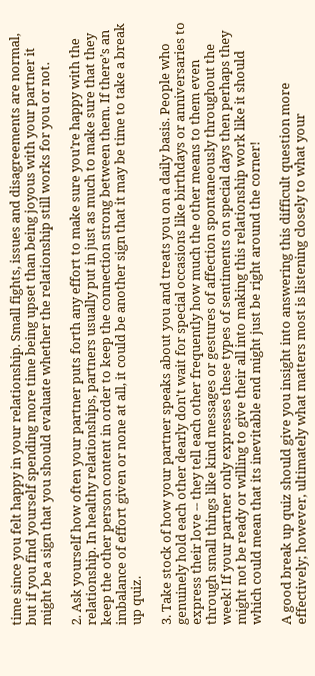time since you felt happy in your relationship. Small fights, issues and disagreements are normal, but if you find yourself spending more time being upset than being joyous with your partner it might be a sign that you should evaluate whether the relationship still works for you or not.

2. Ask yourself how often your partner puts forth any effort to make sure you’re happy with the relationship. In healthy relationships, partners usually put in just as much to make sure that they keep the other person content in order to keep the connection strong between them. If there’s an imbalance of effort given or none at all, it could be another sign that it may be time to take a break up quiz.

3. Take stock of how your partner speaks about you and treats you on a daily basis. People who genuinely hold each other dearly don't wait for special occasions like birthdays or anniversaries to express their love -- they tell each other frequently how much the other means to them even through small things like kind messages or gestures of affection spontaneously throughout the week! If your partner only expresses these types of sentiments on special days then perhaps they might not be ready or willing to give their all into making this relationship work like it should which could mean that its inevitable end might just be right around the corner!

A good break up quiz should give you insight into answering this difficult question more effectively; however, ultimately what matters most is listening closely to what your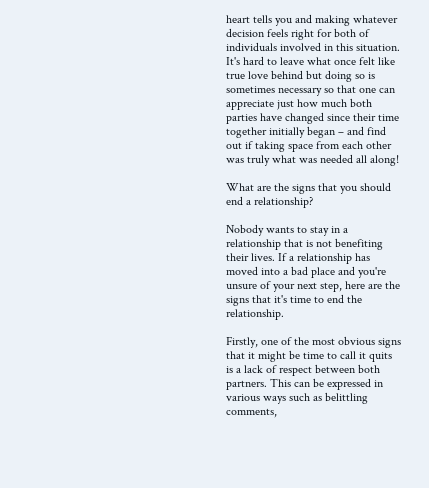heart tells you and making whatever decision feels right for both of individuals involved in this situation. It's hard to leave what once felt like true love behind but doing so is sometimes necessary so that one can appreciate just how much both parties have changed since their time together initially began – and find out if taking space from each other was truly what was needed all along!

What are the signs that you should end a relationship?

Nobody wants to stay in a relationship that is not benefiting their lives. If a relationship has moved into a bad place and you're unsure of your next step, here are the signs that it's time to end the relationship.

Firstly, one of the most obvious signs that it might be time to call it quits is a lack of respect between both partners. This can be expressed in various ways such as belittling comments,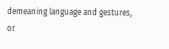demeaning language and gestures, or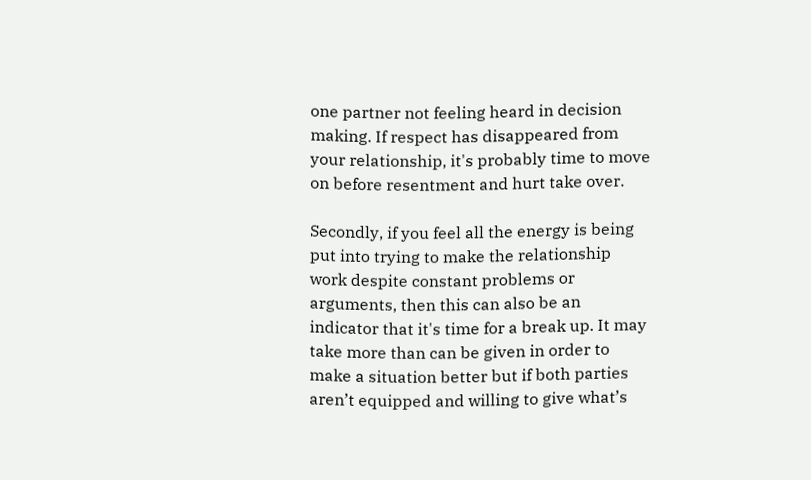one partner not feeling heard in decision making. If respect has disappeared from your relationship, it's probably time to move on before resentment and hurt take over.

Secondly, if you feel all the energy is being put into trying to make the relationship work despite constant problems or arguments, then this can also be an indicator that it's time for a break up. It may take more than can be given in order to make a situation better but if both parties aren’t equipped and willing to give what’s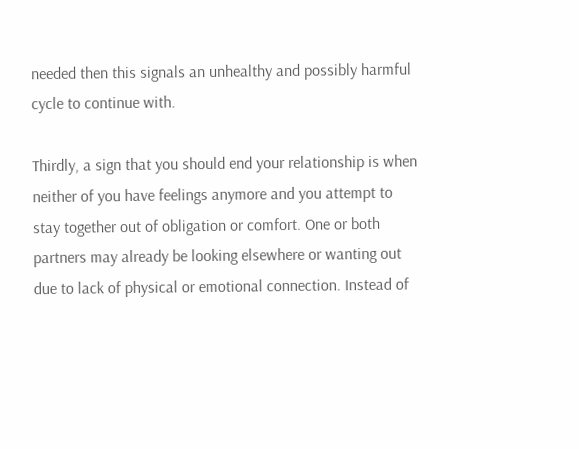needed then this signals an unhealthy and possibly harmful cycle to continue with.

Thirdly, a sign that you should end your relationship is when neither of you have feelings anymore and you attempt to stay together out of obligation or comfort. One or both partners may already be looking elsewhere or wanting out due to lack of physical or emotional connection. Instead of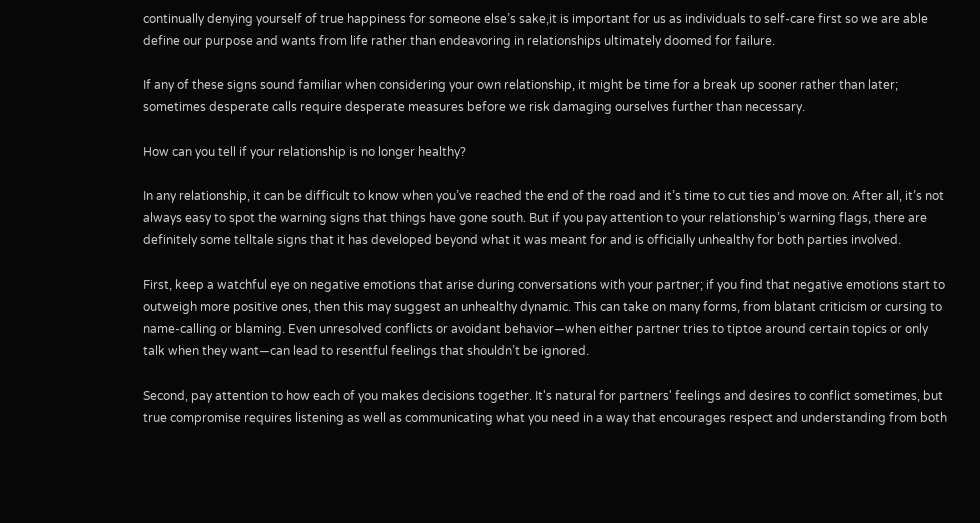continually denying yourself of true happiness for someone else’s sake,it is important for us as individuals to self-care first so we are able define our purpose and wants from life rather than endeavoring in relationships ultimately doomed for failure.

If any of these signs sound familiar when considering your own relationship, it might be time for a break up sooner rather than later; sometimes desperate calls require desperate measures before we risk damaging ourselves further than necessary.

How can you tell if your relationship is no longer healthy?

In any relationship, it can be difficult to know when you’ve reached the end of the road and it’s time to cut ties and move on. After all, it’s not always easy to spot the warning signs that things have gone south. But if you pay attention to your relationship’s warning flags, there are definitely some telltale signs that it has developed beyond what it was meant for and is officially unhealthy for both parties involved.

First, keep a watchful eye on negative emotions that arise during conversations with your partner; if you find that negative emotions start to outweigh more positive ones, then this may suggest an unhealthy dynamic. This can take on many forms, from blatant criticism or cursing to name-calling or blaming. Even unresolved conflicts or avoidant behavior—when either partner tries to tiptoe around certain topics or only talk when they want—can lead to resentful feelings that shouldn’t be ignored.

Second, pay attention to how each of you makes decisions together. It's natural for partners' feelings and desires to conflict sometimes, but true compromise requires listening as well as communicating what you need in a way that encourages respect and understanding from both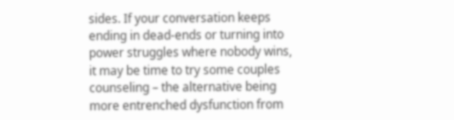sides. If your conversation keeps ending in dead-ends or turning into power struggles where nobody wins, it may be time to try some couples counseling – the alternative being more entrenched dysfunction from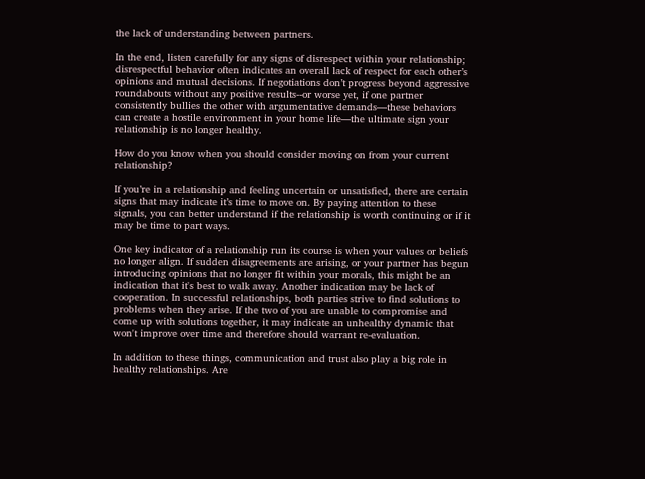the lack of understanding between partners.

In the end, listen carefully for any signs of disrespect within your relationship; disrespectful behavior often indicates an overall lack of respect for each other’s opinions and mutual decisions. If negotiations don’t progress beyond aggressive roundabouts without any positive results--or worse yet, if one partner consistently bullies the other with argumentative demands—these behaviors can create a hostile environment in your home life—the ultimate sign your relationship is no longer healthy.

How do you know when you should consider moving on from your current relationship?

If you’re in a relationship and feeling uncertain or unsatisfied, there are certain signs that may indicate it’s time to move on. By paying attention to these signals, you can better understand if the relationship is worth continuing or if it may be time to part ways.

One key indicator of a relationship run its course is when your values or beliefs no longer align. If sudden disagreements are arising, or your partner has begun introducing opinions that no longer fit within your morals, this might be an indication that it's best to walk away. Another indication may be lack of cooperation. In successful relationships, both parties strive to find solutions to problems when they arise. If the two of you are unable to compromise and come up with solutions together, it may indicate an unhealthy dynamic that won't improve over time and therefore should warrant re-evaluation.

In addition to these things, communication and trust also play a big role in healthy relationships. Are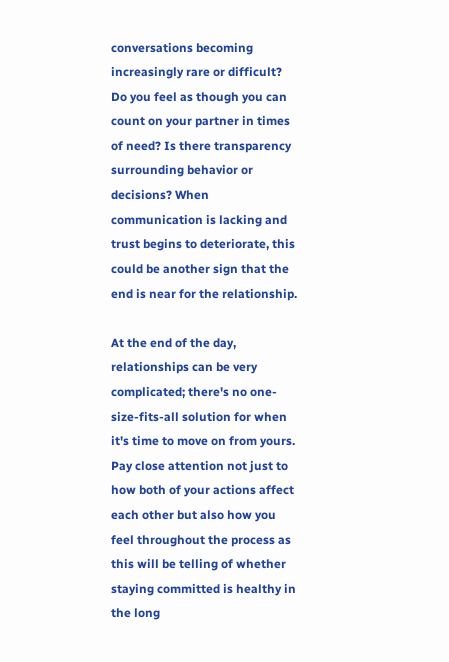conversations becoming increasingly rare or difficult? Do you feel as though you can count on your partner in times of need? Is there transparency surrounding behavior or decisions? When communication is lacking and trust begins to deteriorate, this could be another sign that the end is near for the relationship.

At the end of the day, relationships can be very complicated; there's no one-size-fits-all solution for when it's time to move on from yours. Pay close attention not just to how both of your actions affect each other but also how you feel throughout the process as this will be telling of whether staying committed is healthy in the long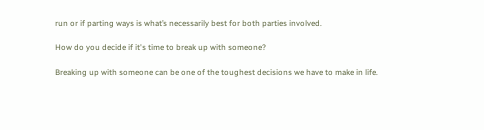run or if parting ways is what’s necessarily best for both parties involved.

How do you decide if it's time to break up with someone?

Breaking up with someone can be one of the toughest decisions we have to make in life.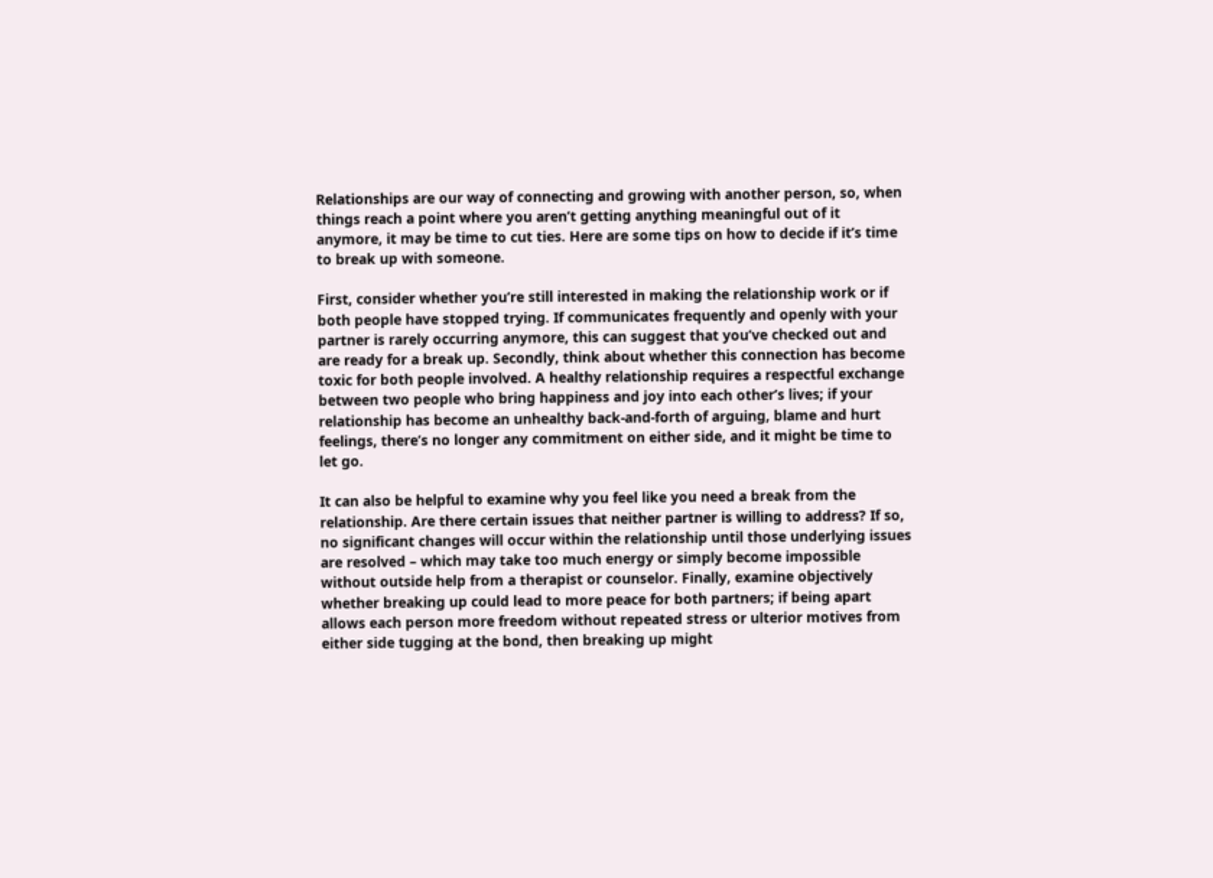Relationships are our way of connecting and growing with another person, so, when things reach a point where you aren’t getting anything meaningful out of it anymore, it may be time to cut ties. Here are some tips on how to decide if it’s time to break up with someone.

First, consider whether you’re still interested in making the relationship work or if both people have stopped trying. If communicates frequently and openly with your partner is rarely occurring anymore, this can suggest that you’ve checked out and are ready for a break up. Secondly, think about whether this connection has become toxic for both people involved. A healthy relationship requires a respectful exchange between two people who bring happiness and joy into each other’s lives; if your relationship has become an unhealthy back-and-forth of arguing, blame and hurt feelings, there’s no longer any commitment on either side, and it might be time to let go.

It can also be helpful to examine why you feel like you need a break from the relationship. Are there certain issues that neither partner is willing to address? If so, no significant changes will occur within the relationship until those underlying issues are resolved – which may take too much energy or simply become impossible without outside help from a therapist or counselor. Finally, examine objectively whether breaking up could lead to more peace for both partners; if being apart allows each person more freedom without repeated stress or ulterior motives from either side tugging at the bond, then breaking up might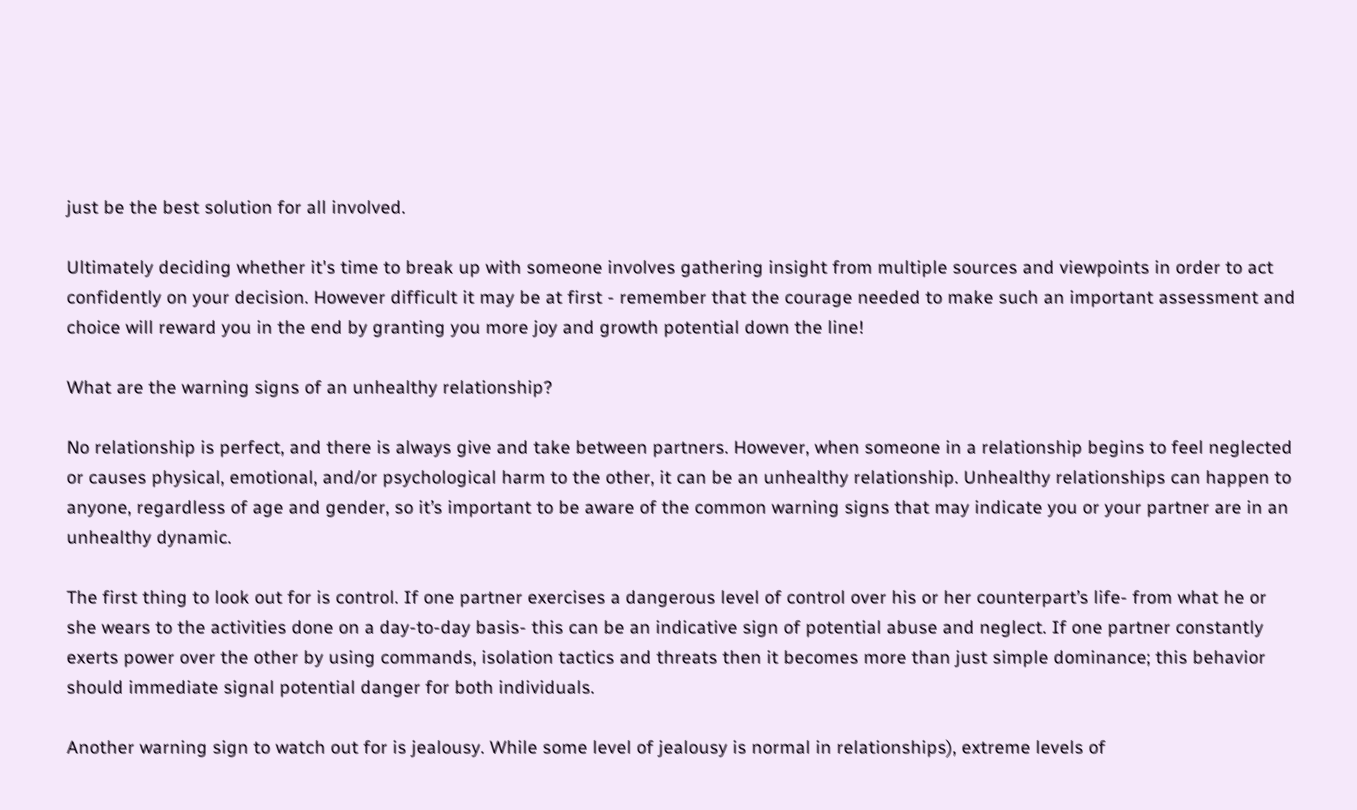just be the best solution for all involved.

Ultimately deciding whether it's time to break up with someone involves gathering insight from multiple sources and viewpoints in order to act confidently on your decision. However difficult it may be at first - remember that the courage needed to make such an important assessment and choice will reward you in the end by granting you more joy and growth potential down the line!

What are the warning signs of an unhealthy relationship?

No relationship is perfect, and there is always give and take between partners. However, when someone in a relationship begins to feel neglected or causes physical, emotional, and/or psychological harm to the other, it can be an unhealthy relationship. Unhealthy relationships can happen to anyone, regardless of age and gender, so it’s important to be aware of the common warning signs that may indicate you or your partner are in an unhealthy dynamic.

The first thing to look out for is control. If one partner exercises a dangerous level of control over his or her counterpart’s life- from what he or she wears to the activities done on a day-to-day basis- this can be an indicative sign of potential abuse and neglect. If one partner constantly exerts power over the other by using commands, isolation tactics and threats then it becomes more than just simple dominance; this behavior should immediate signal potential danger for both individuals.

Another warning sign to watch out for is jealousy. While some level of jealousy is normal in relationships), extreme levels of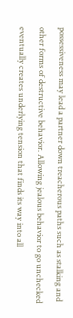possessiveness may lead a partner down treacherous paths such as stalking and other forms of destructive behavior. Allowing jealous behavior to go unchecked eventually creates underlying tension that finds its way into all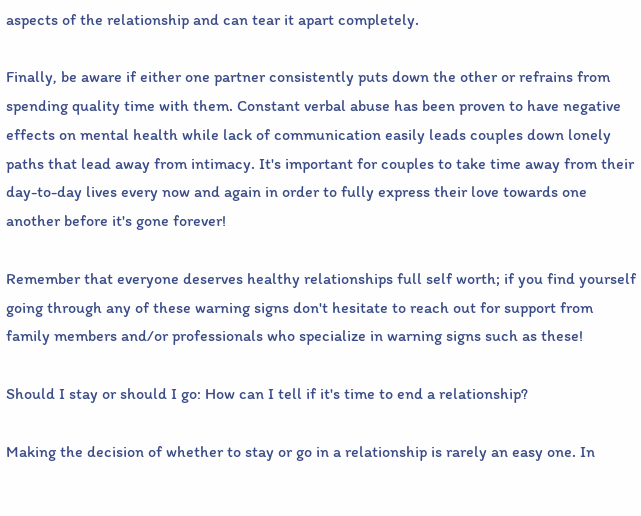aspects of the relationship and can tear it apart completely.

Finally, be aware if either one partner consistently puts down the other or refrains from spending quality time with them. Constant verbal abuse has been proven to have negative effects on mental health while lack of communication easily leads couples down lonely paths that lead away from intimacy. It's important for couples to take time away from their day-to-day lives every now and again in order to fully express their love towards one another before it's gone forever!

Remember that everyone deserves healthy relationships full self worth; if you find yourself going through any of these warning signs don't hesitate to reach out for support from family members and/or professionals who specialize in warning signs such as these!

Should I stay or should I go: How can I tell if it's time to end a relationship?

Making the decision of whether to stay or go in a relationship is rarely an easy one. In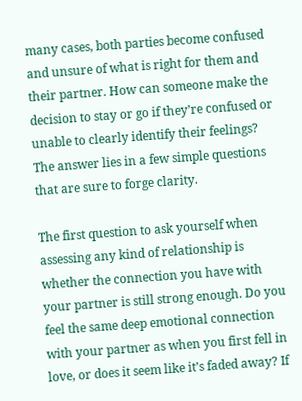many cases, both parties become confused and unsure of what is right for them and their partner. How can someone make the decision to stay or go if they’re confused or unable to clearly identify their feelings? The answer lies in a few simple questions that are sure to forge clarity.

The first question to ask yourself when assessing any kind of relationship is whether the connection you have with your partner is still strong enough. Do you feel the same deep emotional connection with your partner as when you first fell in love, or does it seem like it’s faded away? If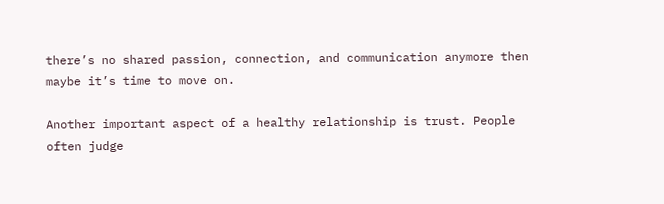there’s no shared passion, connection, and communication anymore then maybe it’s time to move on.

Another important aspect of a healthy relationship is trust. People often judge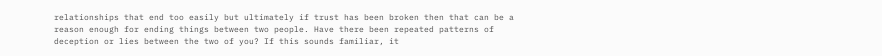relationships that end too easily but ultimately if trust has been broken then that can be a reason enough for ending things between two people. Have there been repeated patterns of deception or lies between the two of you? If this sounds familiar, it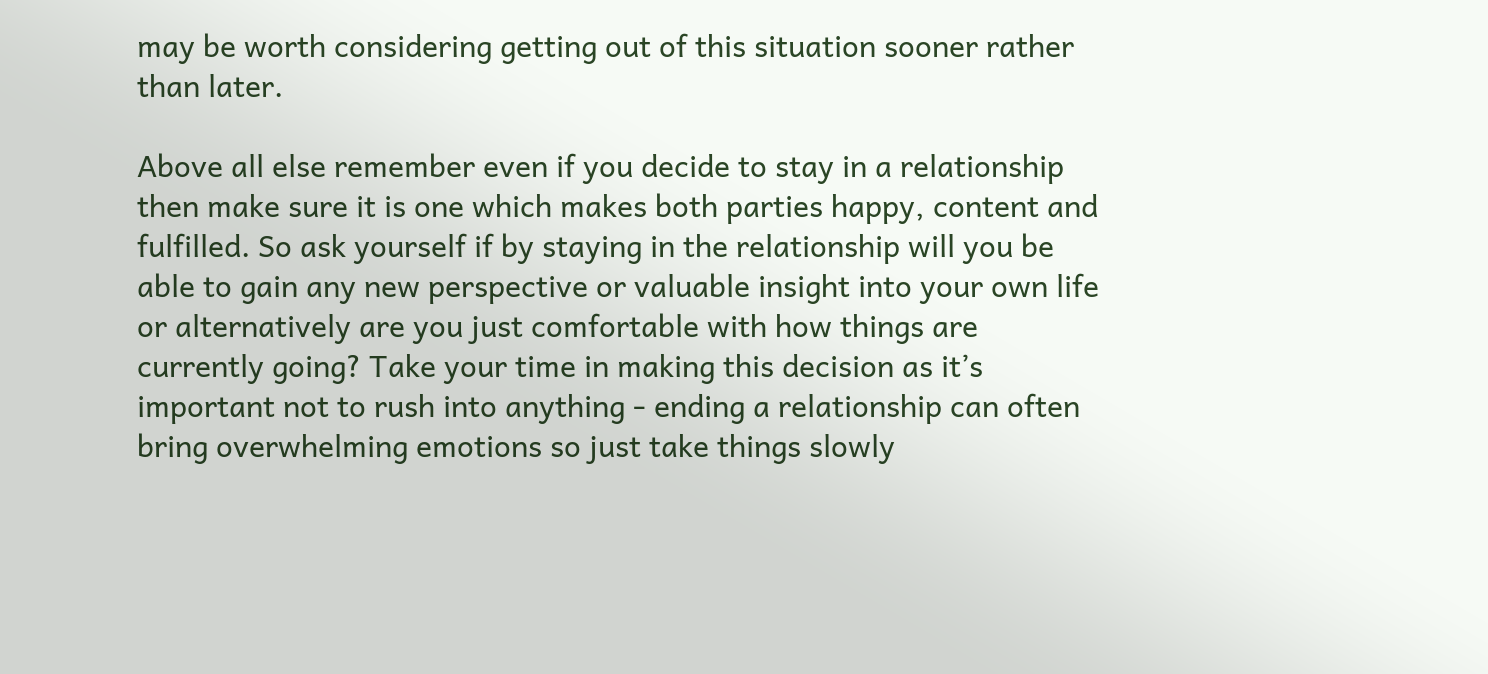may be worth considering getting out of this situation sooner rather than later.

Above all else remember even if you decide to stay in a relationship then make sure it is one which makes both parties happy, content and fulfilled. So ask yourself if by staying in the relationship will you be able to gain any new perspective or valuable insight into your own life or alternatively are you just comfortable with how things are currently going? Take your time in making this decision as it’s important not to rush into anything - ending a relationship can often bring overwhelming emotions so just take things slowly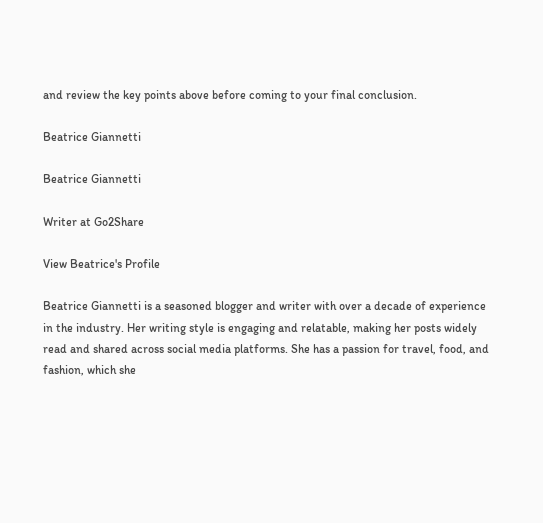and review the key points above before coming to your final conclusion.

Beatrice Giannetti

Beatrice Giannetti

Writer at Go2Share

View Beatrice's Profile

Beatrice Giannetti is a seasoned blogger and writer with over a decade of experience in the industry. Her writing style is engaging and relatable, making her posts widely read and shared across social media platforms. She has a passion for travel, food, and fashion, which she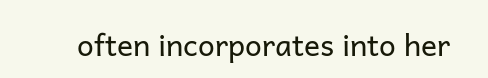often incorporates into her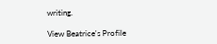writing.

View Beatrice's Profile